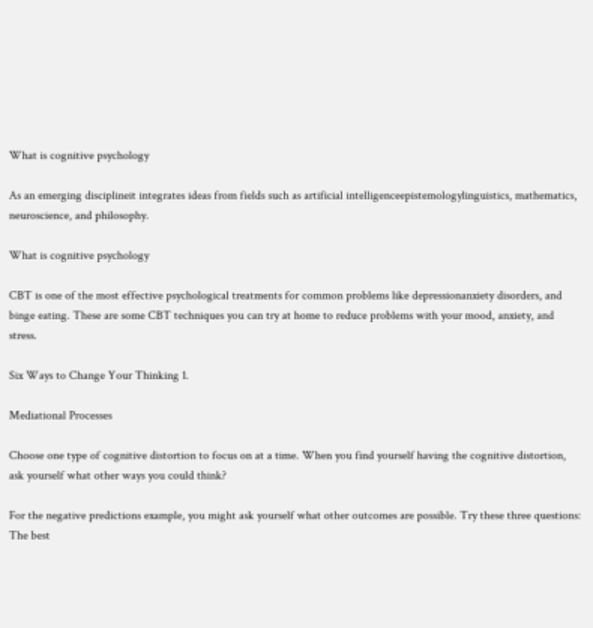What is cognitive psychology

As an emerging disciplineit integrates ideas from fields such as artificial intelligenceepistemologylinguistics, mathematics, neuroscience, and philosophy.

What is cognitive psychology

CBT is one of the most effective psychological treatments for common problems like depressionanxiety disorders, and binge eating. These are some CBT techniques you can try at home to reduce problems with your mood, anxiety, and stress.

Six Ways to Change Your Thinking 1.

Mediational Processes

Choose one type of cognitive distortion to focus on at a time. When you find yourself having the cognitive distortion, ask yourself what other ways you could think?

For the negative predictions example, you might ask yourself what other outcomes are possible. Try these three questions: The best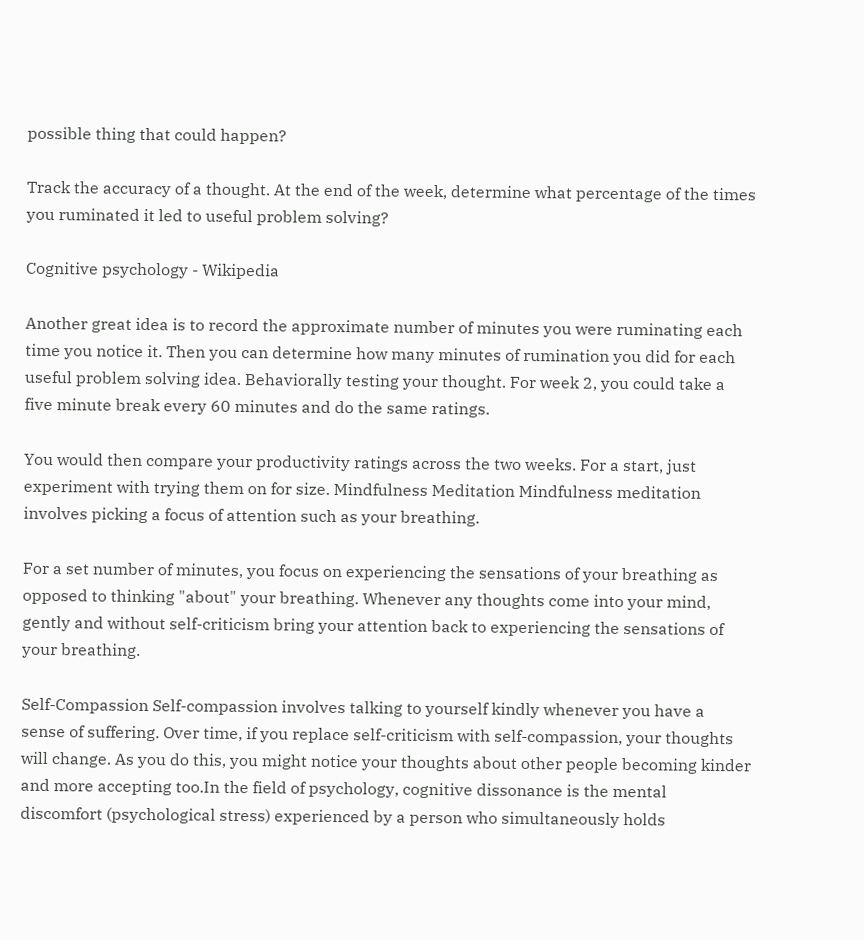possible thing that could happen?

Track the accuracy of a thought. At the end of the week, determine what percentage of the times you ruminated it led to useful problem solving?

Cognitive psychology - Wikipedia

Another great idea is to record the approximate number of minutes you were ruminating each time you notice it. Then you can determine how many minutes of rumination you did for each useful problem solving idea. Behaviorally testing your thought. For week 2, you could take a five minute break every 60 minutes and do the same ratings.

You would then compare your productivity ratings across the two weeks. For a start, just experiment with trying them on for size. Mindfulness Meditation Mindfulness meditation involves picking a focus of attention such as your breathing.

For a set number of minutes, you focus on experiencing the sensations of your breathing as opposed to thinking "about" your breathing. Whenever any thoughts come into your mind, gently and without self-criticism bring your attention back to experiencing the sensations of your breathing.

Self-Compassion Self-compassion involves talking to yourself kindly whenever you have a sense of suffering. Over time, if you replace self-criticism with self-compassion, your thoughts will change. As you do this, you might notice your thoughts about other people becoming kinder and more accepting too.In the field of psychology, cognitive dissonance is the mental discomfort (psychological stress) experienced by a person who simultaneously holds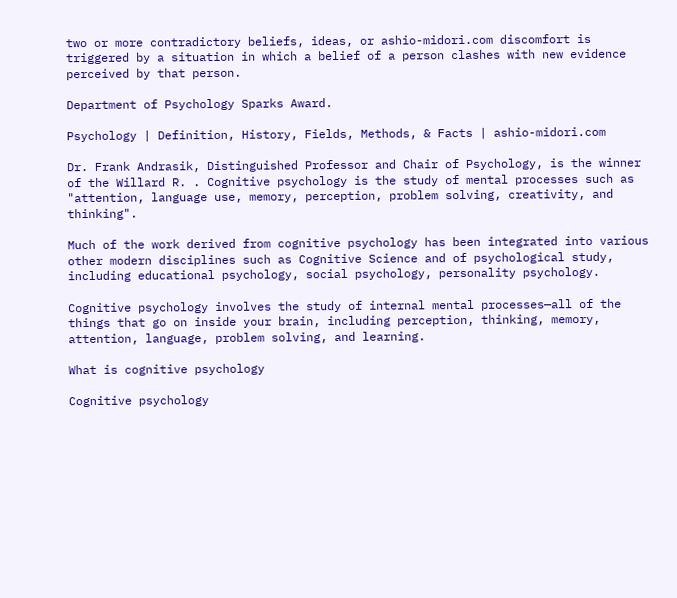two or more contradictory beliefs, ideas, or ashio-midori.com discomfort is triggered by a situation in which a belief of a person clashes with new evidence perceived by that person.

Department of Psychology Sparks Award.

Psychology | Definition, History, Fields, Methods, & Facts | ashio-midori.com

Dr. Frank Andrasik, Distinguished Professor and Chair of Psychology, is the winner of the Willard R. . Cognitive psychology is the study of mental processes such as "attention, language use, memory, perception, problem solving, creativity, and thinking".

Much of the work derived from cognitive psychology has been integrated into various other modern disciplines such as Cognitive Science and of psychological study, including educational psychology, social psychology, personality psychology.

Cognitive psychology involves the study of internal mental processes—all of the things that go on inside your brain, including perception, thinking, memory, attention, language, problem solving, and learning.

What is cognitive psychology

Cognitive psychology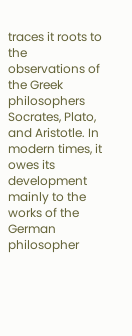traces it roots to the observations of the Greek philosophers Socrates, Plato, and Aristotle. In modern times, it owes its development mainly to the works of the German philosopher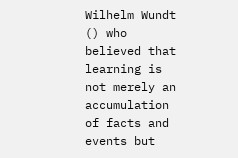Wilhelm Wundt () who believed that learning is not merely an accumulation of facts and events but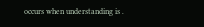occurs when understanding is .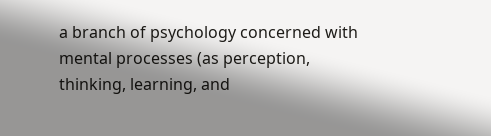a branch of psychology concerned with mental processes (as perception, thinking, learning, and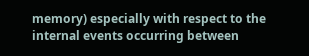memory) especially with respect to the internal events occurring between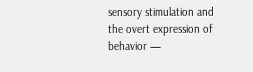sensory stimulation and the overt expression of behavior —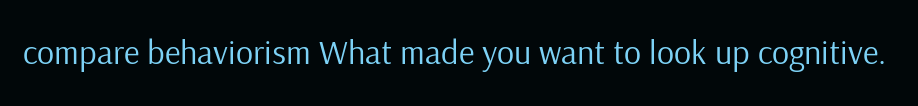compare behaviorism What made you want to look up cognitive.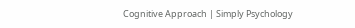Cognitive Approach | Simply Psychology